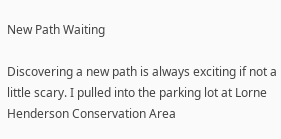New Path Waiting

Discovering a new path is always exciting if not a little scary. I pulled into the parking lot at Lorne Henderson Conservation Area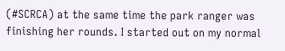(#SCRCA) at the same time the park ranger was finishing her rounds. I started out on my normal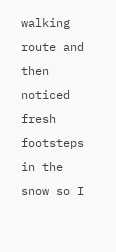walking route and then noticed fresh footsteps in the snow so I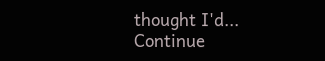thought I'd... Continue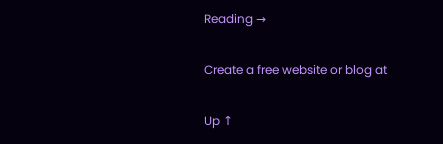Reading →

Create a free website or blog at

Up ↑